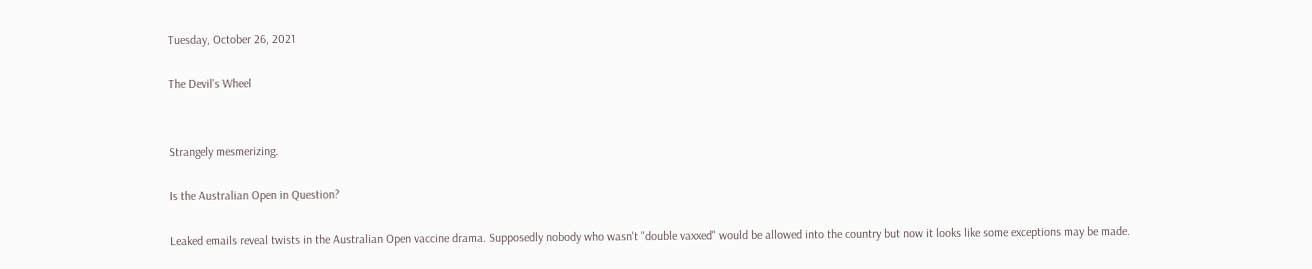Tuesday, October 26, 2021

The Devil's Wheel


Strangely mesmerizing.

Is the Australian Open in Question?

Leaked emails reveal twists in the Australian Open vaccine drama. Supposedly nobody who wasn't "double vaxxed" would be allowed into the country but now it looks like some exceptions may be made.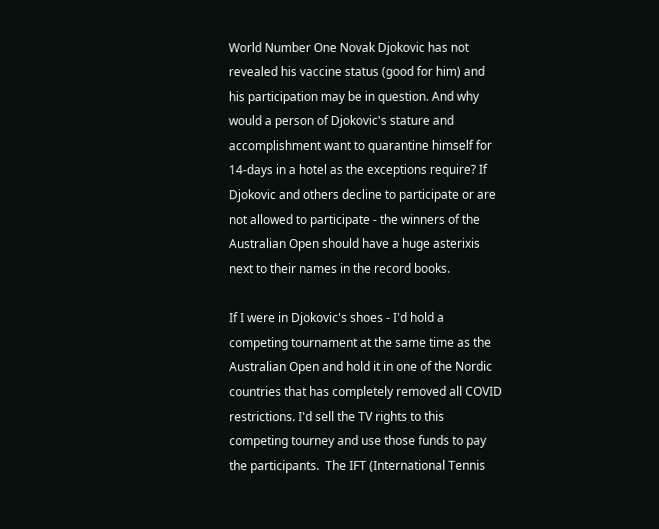World Number One Novak Djokovic has not revealed his vaccine status (good for him) and his participation may be in question. And why would a person of Djokovic's stature and accomplishment want to quarantine himself for 14-days in a hotel as the exceptions require? If Djokovic and others decline to participate or are not allowed to participate - the winners of the Australian Open should have a huge asterixis next to their names in the record books.

If I were in Djokovic's shoes - I'd hold a competing tournament at the same time as the Australian Open and hold it in one of the Nordic countries that has completely removed all COVID restrictions. I'd sell the TV rights to this competing tourney and use those funds to pay the participants.  The IFT (International Tennis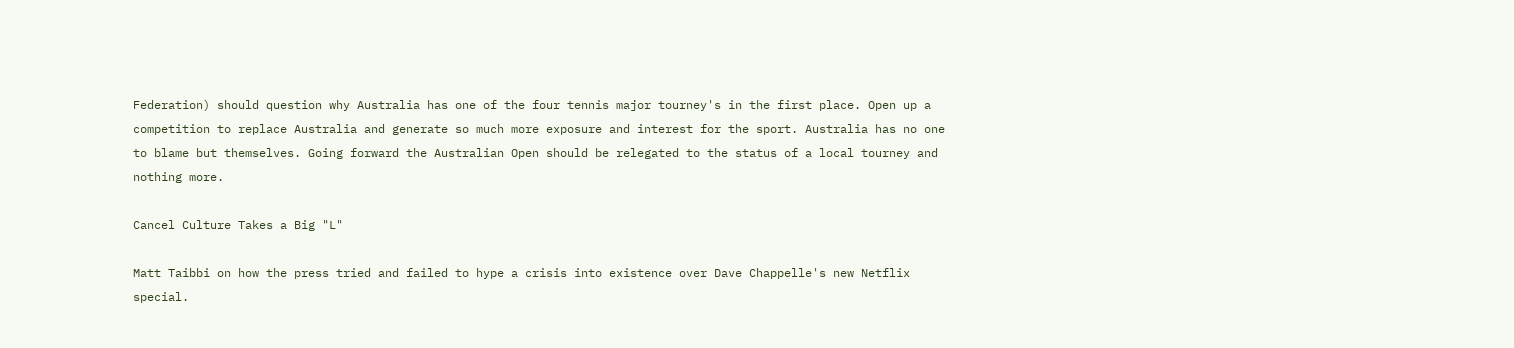Federation) should question why Australia has one of the four tennis major tourney's in the first place. Open up a competition to replace Australia and generate so much more exposure and interest for the sport. Australia has no one to blame but themselves. Going forward the Australian Open should be relegated to the status of a local tourney and nothing more.

Cancel Culture Takes a Big "L"

Matt Taibbi on how the press tried and failed to hype a crisis into existence over Dave Chappelle's new Netflix special.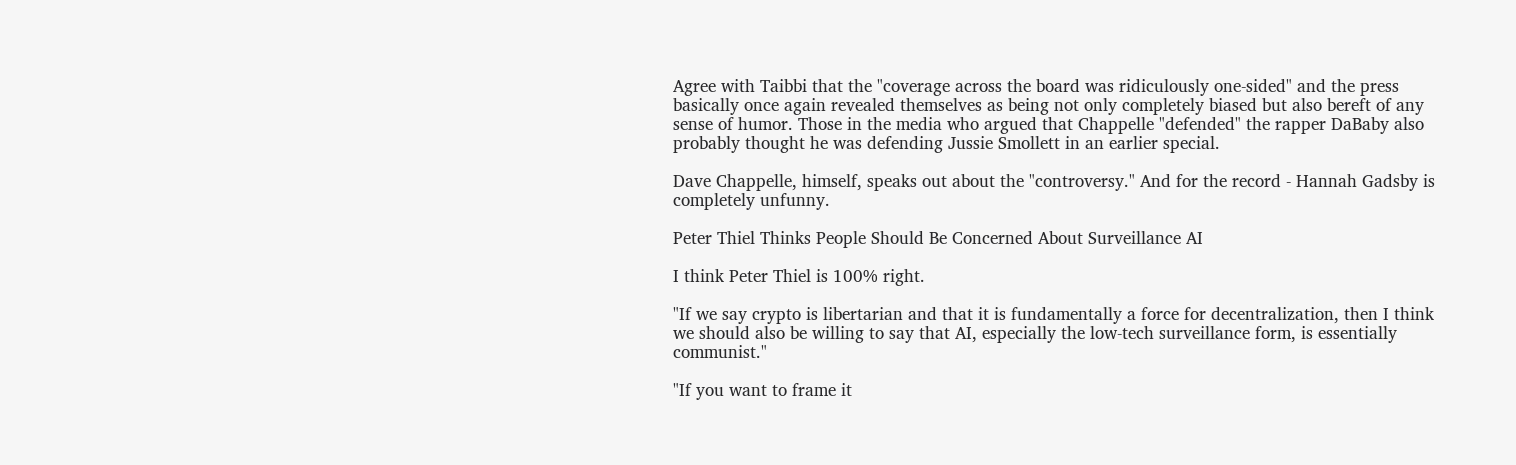Agree with Taibbi that the "coverage across the board was ridiculously one-sided" and the press basically once again revealed themselves as being not only completely biased but also bereft of any sense of humor. Those in the media who argued that Chappelle "defended" the rapper DaBaby also probably thought he was defending Jussie Smollett in an earlier special.

Dave Chappelle, himself, speaks out about the "controversy." And for the record - Hannah Gadsby is completely unfunny.

Peter Thiel Thinks People Should Be Concerned About Surveillance AI

I think Peter Thiel is 100% right.

"If we say crypto is libertarian and that it is fundamentally a force for decentralization, then I think we should also be willing to say that AI, especially the low-tech surveillance form, is essentially communist."

"If you want to frame it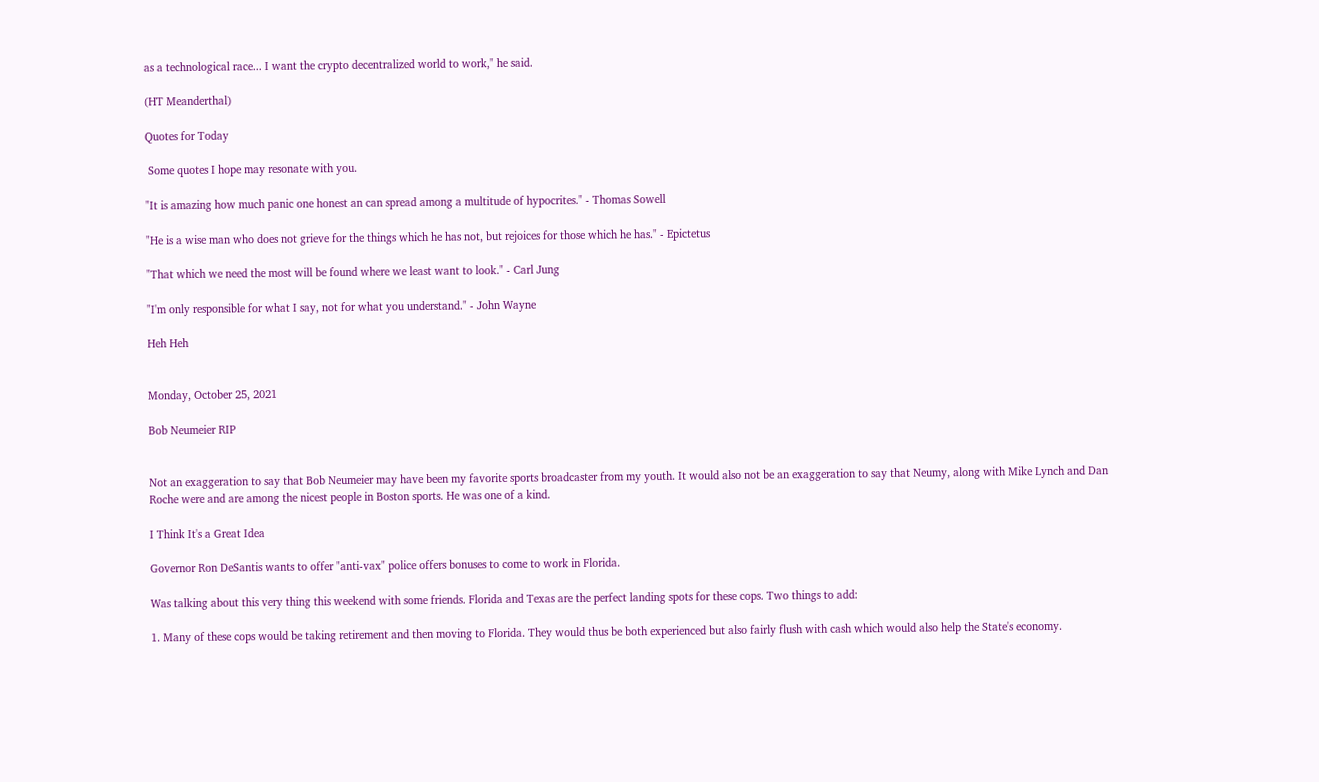as a technological race... I want the crypto decentralized world to work," he said.

(HT Meanderthal)

Quotes for Today

 Some quotes I hope may resonate with you.

"It is amazing how much panic one honest an can spread among a multitude of hypocrites." - Thomas Sowell

"He is a wise man who does not grieve for the things which he has not, but rejoices for those which he has." - Epictetus

"That which we need the most will be found where we least want to look." - Carl Jung

"I'm only responsible for what I say, not for what you understand." - John Wayne

Heh Heh


Monday, October 25, 2021

Bob Neumeier RIP


Not an exaggeration to say that Bob Neumeier may have been my favorite sports broadcaster from my youth. It would also not be an exaggeration to say that Neumy, along with Mike Lynch and Dan Roche were and are among the nicest people in Boston sports. He was one of a kind.

I Think It's a Great Idea

Governor Ron DeSantis wants to offer "anti-vax" police offers bonuses to come to work in Florida.

Was talking about this very thing this weekend with some friends. Florida and Texas are the perfect landing spots for these cops. Two things to add:

1. Many of these cops would be taking retirement and then moving to Florida. They would thus be both experienced but also fairly flush with cash which would also help the State's economy.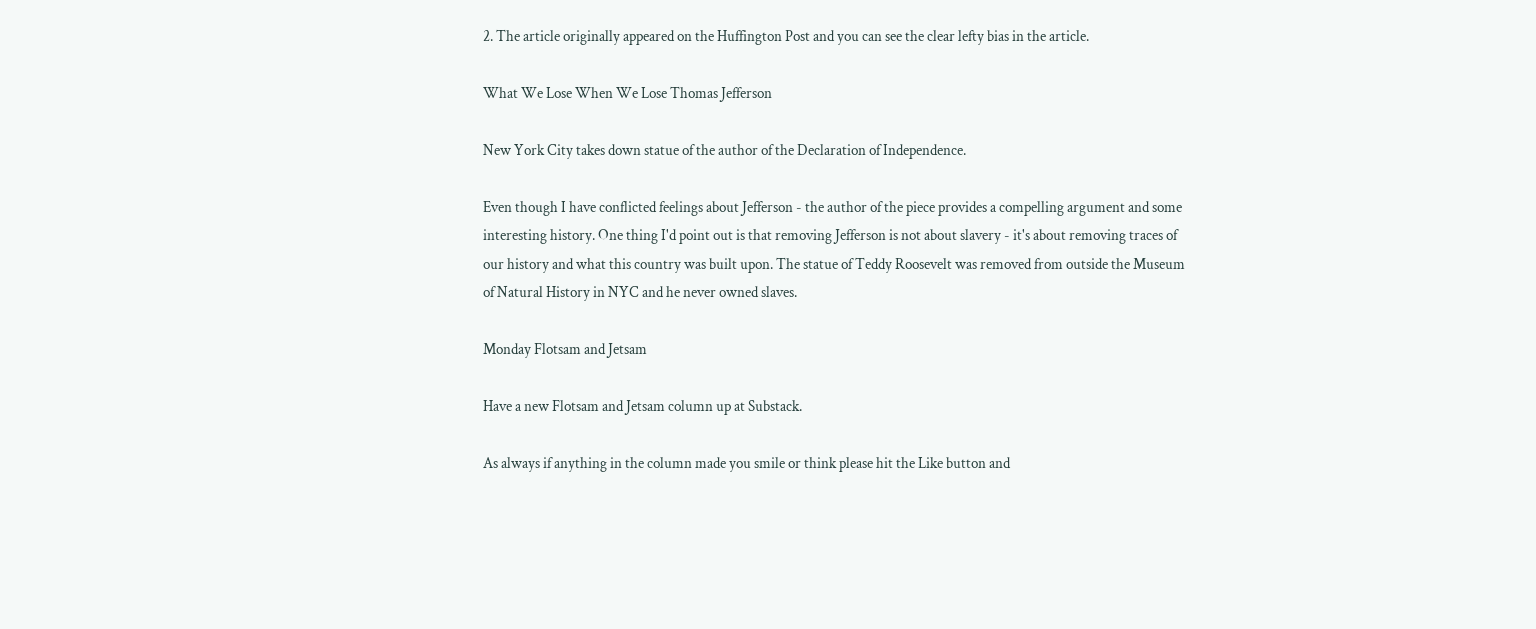2. The article originally appeared on the Huffington Post and you can see the clear lefty bias in the article.

What We Lose When We Lose Thomas Jefferson

New York City takes down statue of the author of the Declaration of Independence.

Even though I have conflicted feelings about Jefferson - the author of the piece provides a compelling argument and some interesting history. One thing I'd point out is that removing Jefferson is not about slavery - it's about removing traces of our history and what this country was built upon. The statue of Teddy Roosevelt was removed from outside the Museum of Natural History in NYC and he never owned slaves.

Monday Flotsam and Jetsam

Have a new Flotsam and Jetsam column up at Substack.

As always if anything in the column made you smile or think please hit the Like button and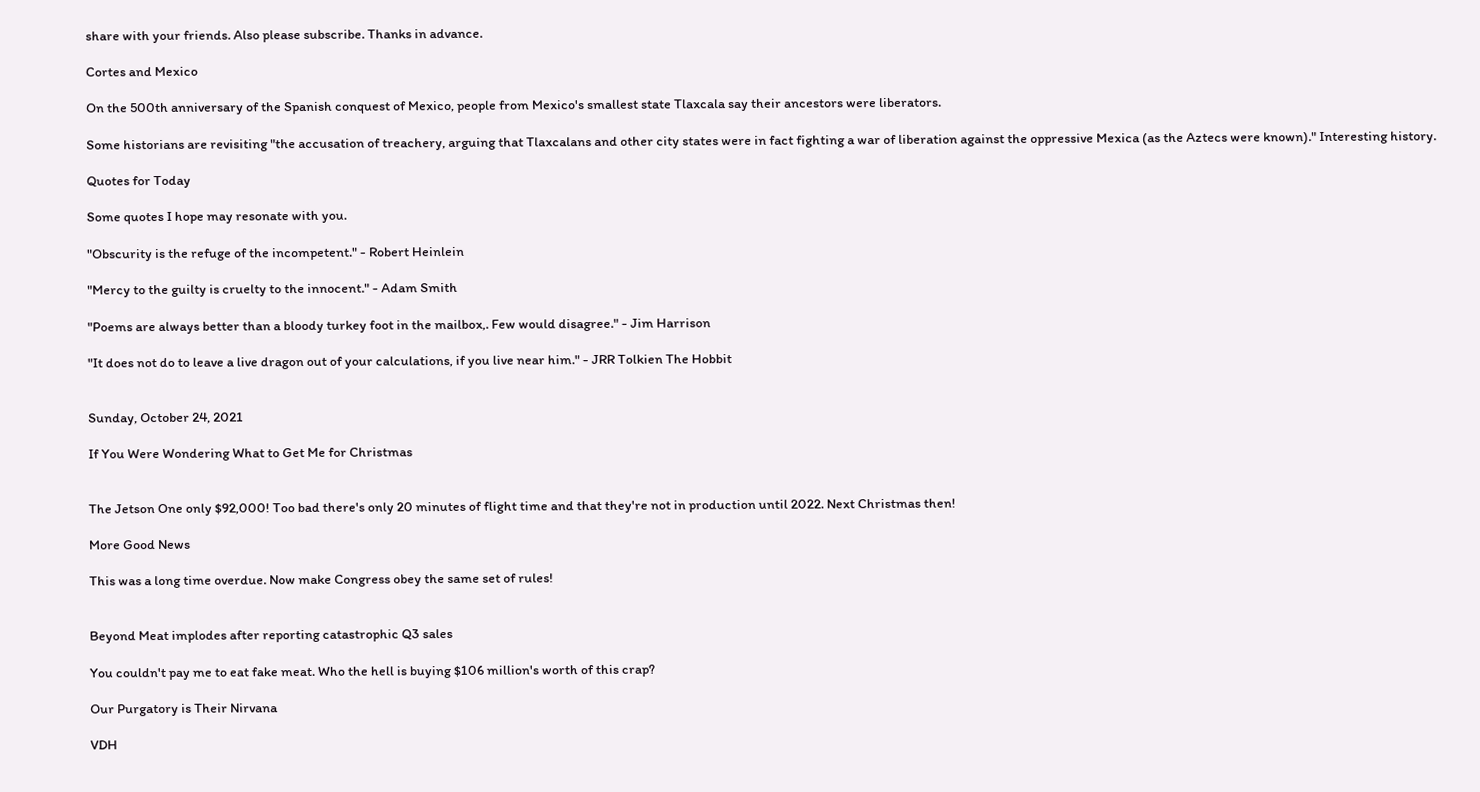share with your friends. Also please subscribe. Thanks in advance.

Cortes and Mexico

On the 500th anniversary of the Spanish conquest of Mexico, people from Mexico's smallest state Tlaxcala say their ancestors were liberators.

Some historians are revisiting "the accusation of treachery, arguing that Tlaxcalans and other city states were in fact fighting a war of liberation against the oppressive Mexica (as the Aztecs were known)." Interesting history.

Quotes for Today

Some quotes I hope may resonate with you.

"Obscurity is the refuge of the incompetent." - Robert Heinlein

"Mercy to the guilty is cruelty to the innocent." - Adam Smith

"Poems are always better than a bloody turkey foot in the mailbox,. Few would disagree." - Jim Harrison

"It does not do to leave a live dragon out of your calculations, if you live near him." - JRR Tolkien The Hobbit


Sunday, October 24, 2021

If You Were Wondering What to Get Me for Christmas


The Jetson One only $92,000! Too bad there's only 20 minutes of flight time and that they're not in production until 2022. Next Christmas then!

More Good News

This was a long time overdue. Now make Congress obey the same set of rules!


Beyond Meat implodes after reporting catastrophic Q3 sales

You couldn't pay me to eat fake meat. Who the hell is buying $106 million's worth of this crap?

Our Purgatory is Their Nirvana

VDH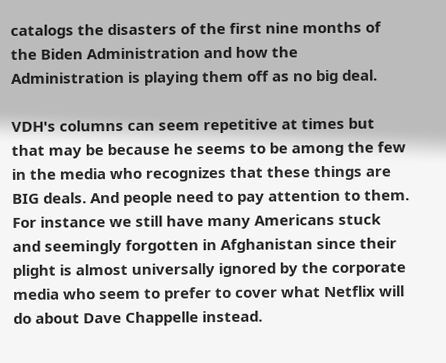catalogs the disasters of the first nine months of the Biden Administration and how the Administration is playing them off as no big deal.

VDH's columns can seem repetitive at times but that may be because he seems to be among the few in the media who recognizes that these things are BIG deals. And people need to pay attention to them. For instance we still have many Americans stuck and seemingly forgotten in Afghanistan since their plight is almost universally ignored by the corporate media who seem to prefer to cover what Netflix will do about Dave Chappelle instead.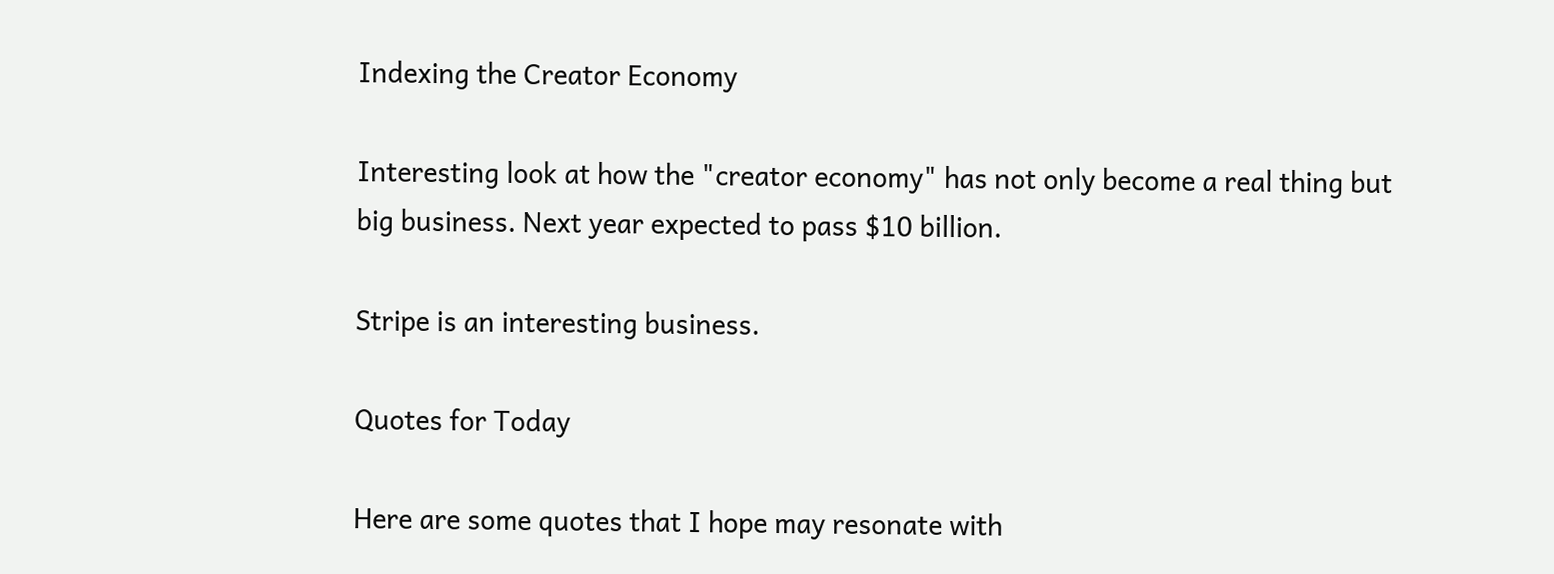Indexing the Creator Economy

Interesting look at how the "creator economy" has not only become a real thing but big business. Next year expected to pass $10 billion.

Stripe is an interesting business.

Quotes for Today

Here are some quotes that I hope may resonate with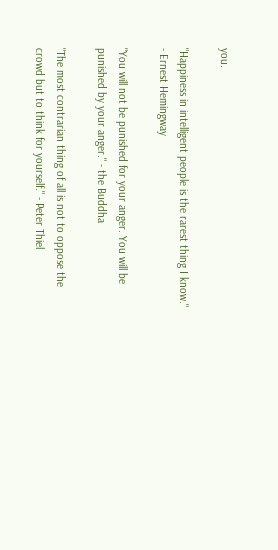you.

"Happiness in intelligent people is the rarest thing I know." - Ernest Hemingway

"You will not be punished for your anger. You will be punished by your anger." - the Buddha

"The most contrarian thing of all is not to oppose the crowd but to think for yourself." - Peter Thiel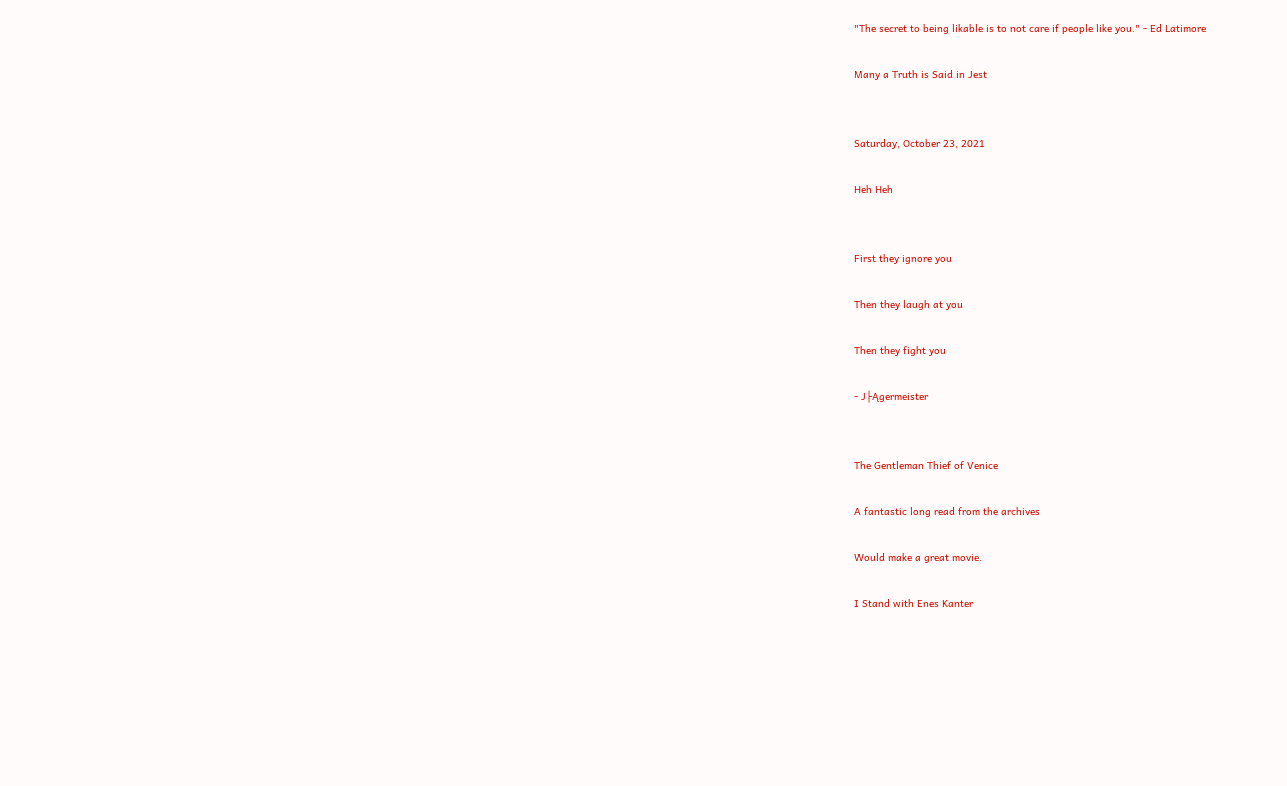"The secret to being likable is to not care if people like you." - Ed Latimore

Many a Truth is Said in Jest


Saturday, October 23, 2021

Heh Heh


First they ignore you

Then they laugh at you

Then they fight you

- J├Ągermeister


The Gentleman Thief of Venice

A fantastic long read from the archives

Would make a great movie.

I Stand with Enes Kanter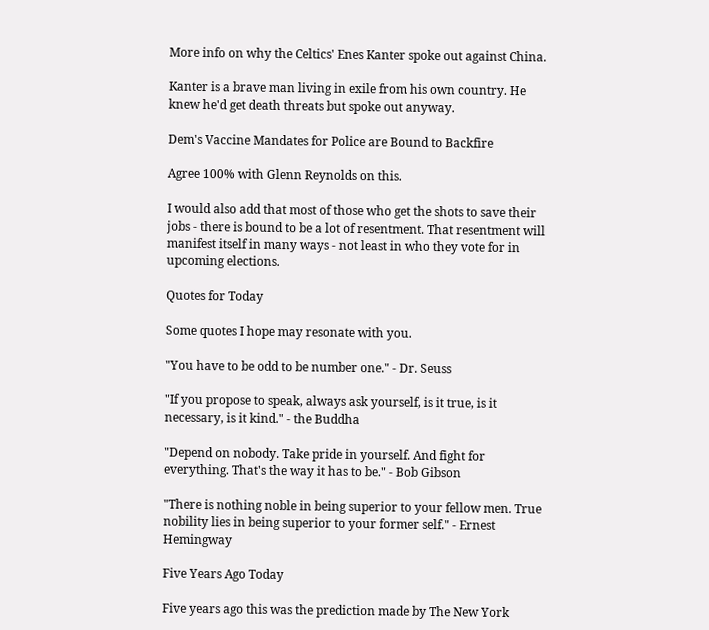More info on why the Celtics' Enes Kanter spoke out against China.

Kanter is a brave man living in exile from his own country. He knew he'd get death threats but spoke out anyway.

Dem's Vaccine Mandates for Police are Bound to Backfire

Agree 100% with Glenn Reynolds on this.

I would also add that most of those who get the shots to save their jobs - there is bound to be a lot of resentment. That resentment will manifest itself in many ways - not least in who they vote for in upcoming elections.

Quotes for Today

Some quotes I hope may resonate with you.

"You have to be odd to be number one." - Dr. Seuss

"If you propose to speak, always ask yourself, is it true, is it necessary, is it kind." - the Buddha

"Depend on nobody. Take pride in yourself. And fight for everything. That's the way it has to be." - Bob Gibson

"There is nothing noble in being superior to your fellow men. True nobility lies in being superior to your former self." - Ernest Hemingway

Five Years Ago Today

Five years ago this was the prediction made by The New York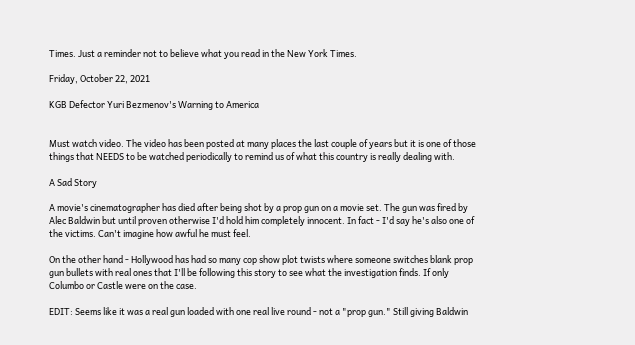Times. Just a reminder not to believe what you read in the New York Times.

Friday, October 22, 2021

KGB Defector Yuri Bezmenov's Warning to America


Must watch video. The video has been posted at many places the last couple of years but it is one of those things that NEEDS to be watched periodically to remind us of what this country is really dealing with.

A Sad Story

A movie's cinematographer has died after being shot by a prop gun on a movie set. The gun was fired by Alec Baldwin but until proven otherwise I'd hold him completely innocent. In fact - I'd say he's also one of the victims. Can't imagine how awful he must feel.

On the other hand - Hollywood has had so many cop show plot twists where someone switches blank prop gun bullets with real ones that I'll be following this story to see what the investigation finds. If only Columbo or Castle were on the case.

EDIT: Seems like it was a real gun loaded with one real live round - not a "prop gun." Still giving Baldwin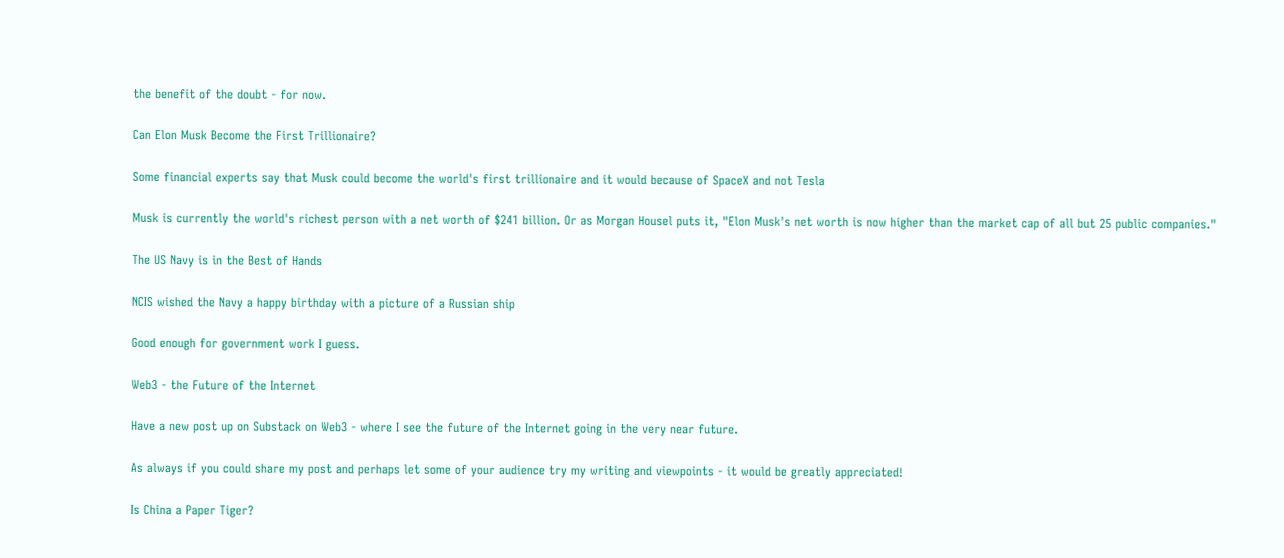the benefit of the doubt - for now.

Can Elon Musk Become the First Trillionaire?

Some financial experts say that Musk could become the world's first trillionaire and it would because of SpaceX and not Tesla

Musk is currently the world's richest person with a net worth of $241 billion. Or as Morgan Housel puts it, "Elon Musk's net worth is now higher than the market cap of all but 25 public companies."

The US Navy is in the Best of Hands

NCIS wished the Navy a happy birthday with a picture of a Russian ship

Good enough for government work I guess.

Web3 - the Future of the Internet

Have a new post up on Substack on Web3 - where I see the future of the Internet going in the very near future.

As always if you could share my post and perhaps let some of your audience try my writing and viewpoints - it would be greatly appreciated!

Is China a Paper Tiger?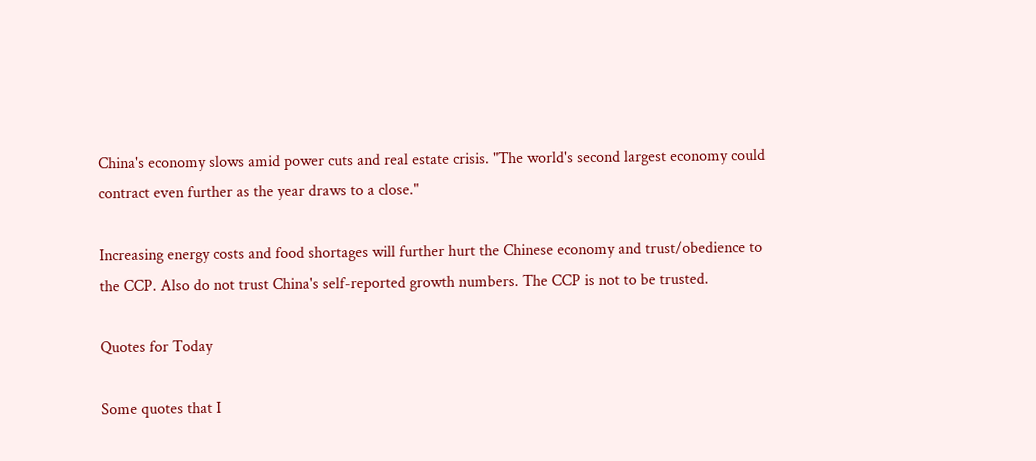China's economy slows amid power cuts and real estate crisis. "The world's second largest economy could contract even further as the year draws to a close."

Increasing energy costs and food shortages will further hurt the Chinese economy and trust/obedience to the CCP. Also do not trust China's self-reported growth numbers. The CCP is not to be trusted.

Quotes for Today

Some quotes that I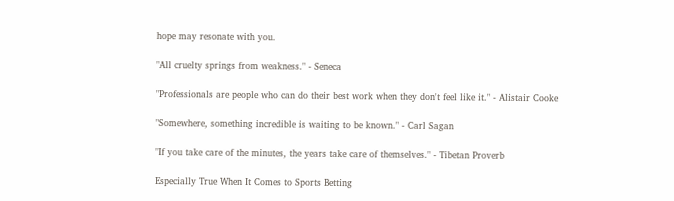hope may resonate with you.

"All cruelty springs from weakness." - Seneca

"Professionals are people who can do their best work when they don't feel like it." - Alistair Cooke

"Somewhere, something incredible is waiting to be known." - Carl Sagan

"If you take care of the minutes, the years take care of themselves." - Tibetan Proverb

Especially True When It Comes to Sports Betting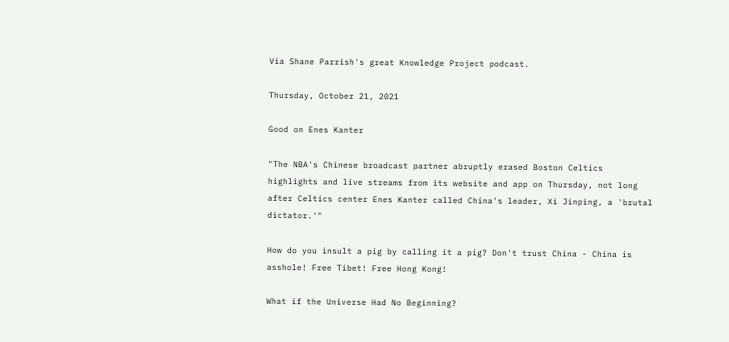Via Shane Parrish's great Knowledge Project podcast.

Thursday, October 21, 2021

Good on Enes Kanter

"The NBA's Chinese broadcast partner abruptly erased Boston Celtics highlights and live streams from its website and app on Thursday, not long after Celtics center Enes Kanter called China's leader, Xi Jinping, a 'brutal dictator.'"

How do you insult a pig by calling it a pig? Don't trust China - China is asshole! Free Tibet! Free Hong Kong!

What if the Universe Had No Beginning?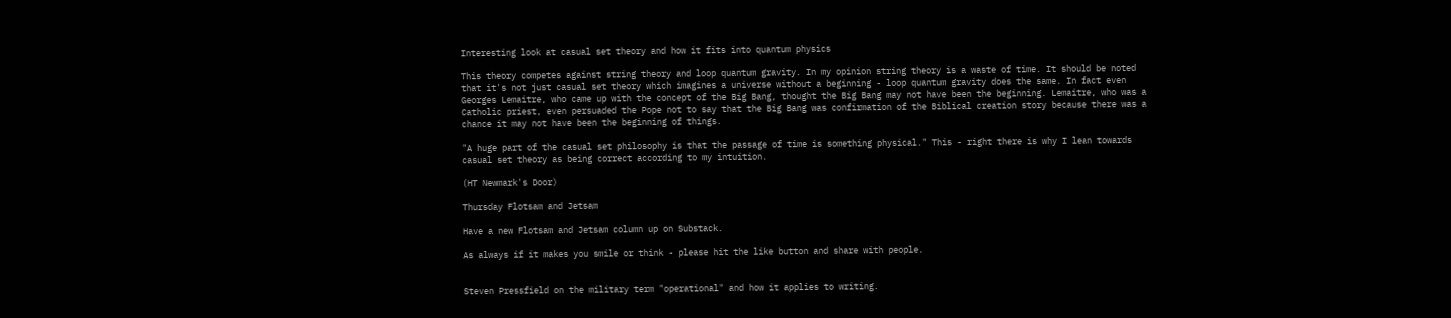Interesting look at casual set theory and how it fits into quantum physics

This theory competes against string theory and loop quantum gravity. In my opinion string theory is a waste of time. It should be noted that it's not just casual set theory which imagines a universe without a beginning - loop quantum gravity does the same. In fact even Georges Lemaitre, who came up with the concept of the Big Bang, thought the Big Bang may not have been the beginning. Lemaitre, who was a Catholic priest, even persuaded the Pope not to say that the Big Bang was confirmation of the Biblical creation story because there was a chance it may not have been the beginning of things.

"A huge part of the casual set philosophy is that the passage of time is something physical." This - right there is why I lean towards casual set theory as being correct according to my intuition.

(HT Newmark's Door)

Thursday Flotsam and Jetsam

Have a new Flotsam and Jetsam column up on Substack.

As always if it makes you smile or think - please hit the like button and share with people.


Steven Pressfield on the military term "operational" and how it applies to writing.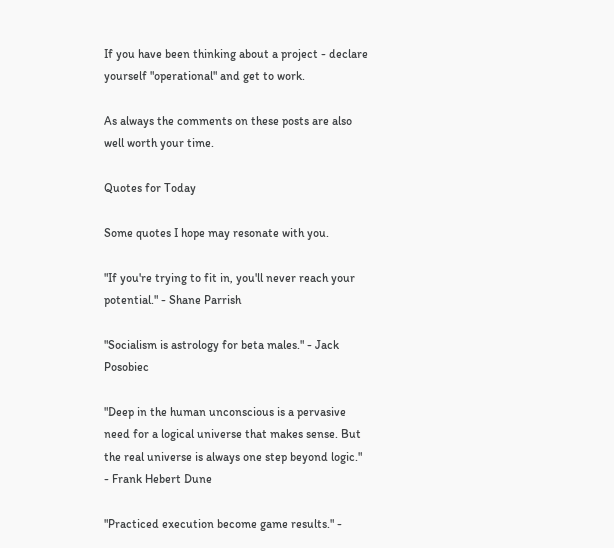If you have been thinking about a project - declare yourself "operational" and get to work.

As always the comments on these posts are also well worth your time.

Quotes for Today

Some quotes I hope may resonate with you.

"If you're trying to fit in, you'll never reach your potential." - Shane Parrish

"Socialism is astrology for beta males." - Jack Posobiec

"Deep in the human unconscious is a pervasive need for a logical universe that makes sense. But the real universe is always one step beyond logic." - Frank Hebert Dune

"Practiced execution become game results." -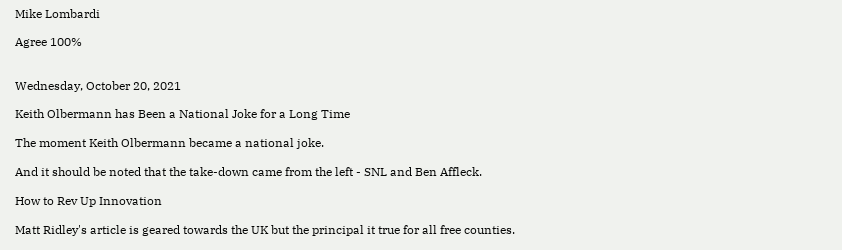Mike Lombardi

Agree 100%


Wednesday, October 20, 2021

Keith Olbermann has Been a National Joke for a Long Time

The moment Keith Olbermann became a national joke.

And it should be noted that the take-down came from the left - SNL and Ben Affleck.

How to Rev Up Innovation

Matt Ridley's article is geared towards the UK but the principal it true for all free counties.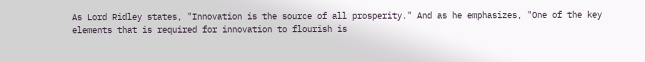As Lord Ridley states, "Innovation is the source of all prosperity." And as he emphasizes, "One of the key elements that is required for innovation to flourish is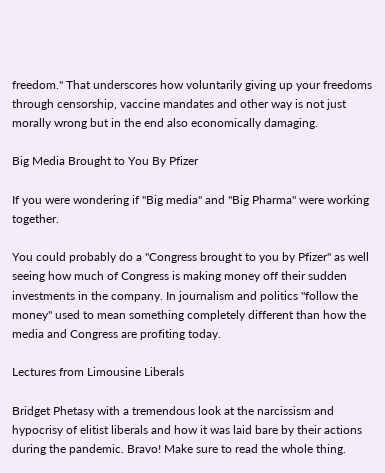freedom." That underscores how voluntarily giving up your freedoms through censorship, vaccine mandates and other way is not just morally wrong but in the end also economically damaging.

Big Media Brought to You By Pfizer

If you were wondering if "Big media" and "Big Pharma" were working together.

You could probably do a "Congress brought to you by Pfizer" as well seeing how much of Congress is making money off their sudden investments in the company. In journalism and politics "follow the money" used to mean something completely different than how the media and Congress are profiting today.

Lectures from Limousine Liberals

Bridget Phetasy with a tremendous look at the narcissism and hypocrisy of elitist liberals and how it was laid bare by their actions during the pandemic. Bravo! Make sure to read the whole thing.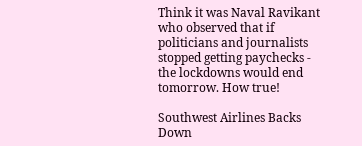Think it was Naval Ravikant who observed that if politicians and journalists stopped getting paychecks - the lockdowns would end tomorrow. How true!

Southwest Airlines Backs Down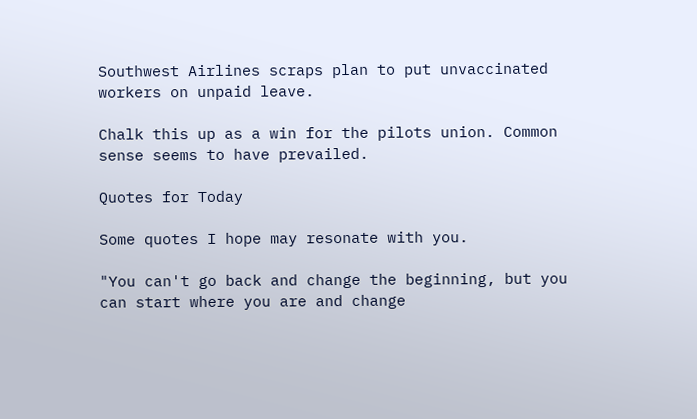Southwest Airlines scraps plan to put unvaccinated workers on unpaid leave.

Chalk this up as a win for the pilots union. Common sense seems to have prevailed.

Quotes for Today

Some quotes I hope may resonate with you.

"You can't go back and change the beginning, but you can start where you are and change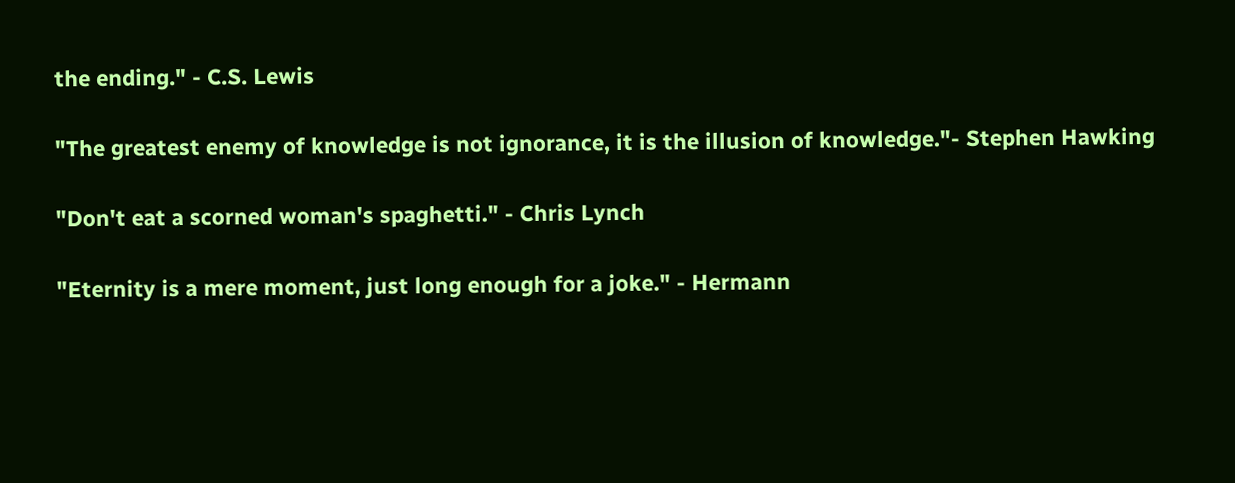the ending." - C.S. Lewis

"The greatest enemy of knowledge is not ignorance, it is the illusion of knowledge."- Stephen Hawking

"Don't eat a scorned woman's spaghetti." - Chris Lynch

"Eternity is a mere moment, just long enough for a joke." - Hermann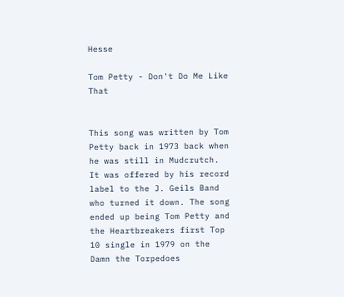Hesse

Tom Petty - Don't Do Me Like That


This song was written by Tom Petty back in 1973 back when he was still in Mudcrutch. It was offered by his record label to the J. Geils Band who turned it down. The song ended up being Tom Petty and the Heartbreakers first Top 10 single in 1979 on the Damn the Torpedoes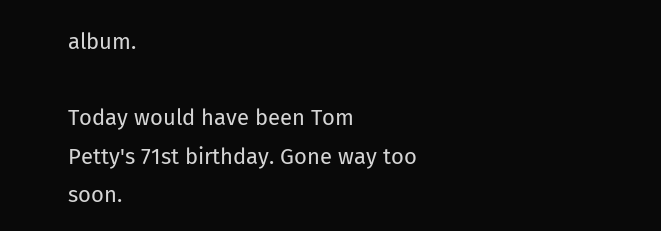album.

Today would have been Tom Petty's 71st birthday. Gone way too soon.